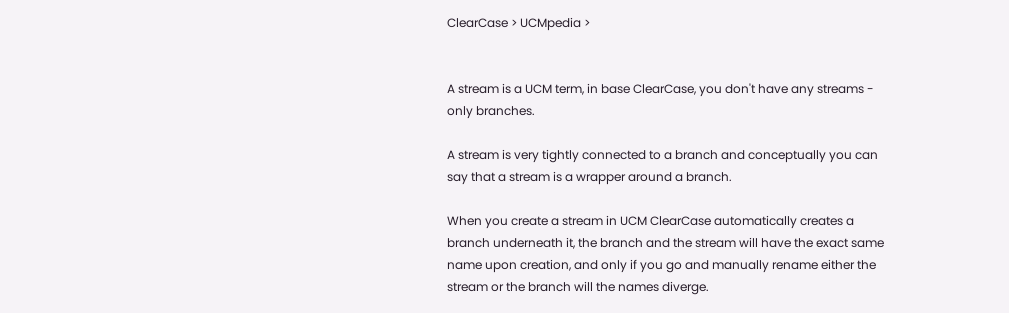ClearCase > UCMpedia >


A stream is a UCM term, in base ClearCase, you don't have any streams - only branches.

A stream is very tightly connected to a branch and conceptually you can say that a stream is a wrapper around a branch.

When you create a stream in UCM ClearCase automatically creates a branch underneath it, the branch and the stream will have the exact same name upon creation, and only if you go and manually rename either the stream or the branch will the names diverge.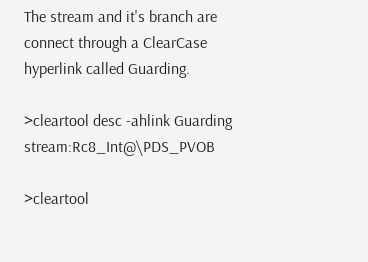The stream and it's branch are connect through a ClearCase hyperlink called Guarding.

>cleartool desc -ahlink Guarding stream:Rc8_Int@\PDS_PVOB

>cleartool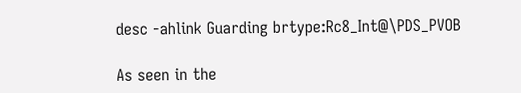desc -ahlink Guarding brtype:Rc8_Int@\PDS_PVOB

As seen in the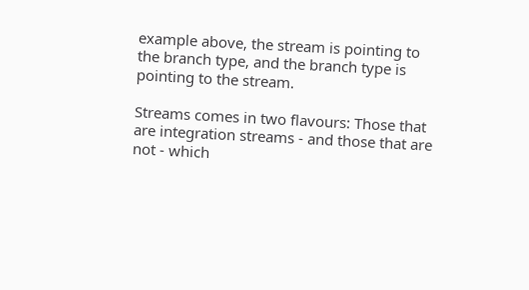example above, the stream is pointing to the branch type, and the branch type is pointing to the stream.

Streams comes in two flavours: Those that are integration streams - and those that are not - which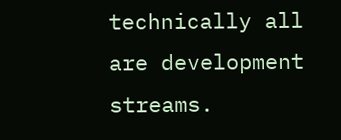technically all are development streams.